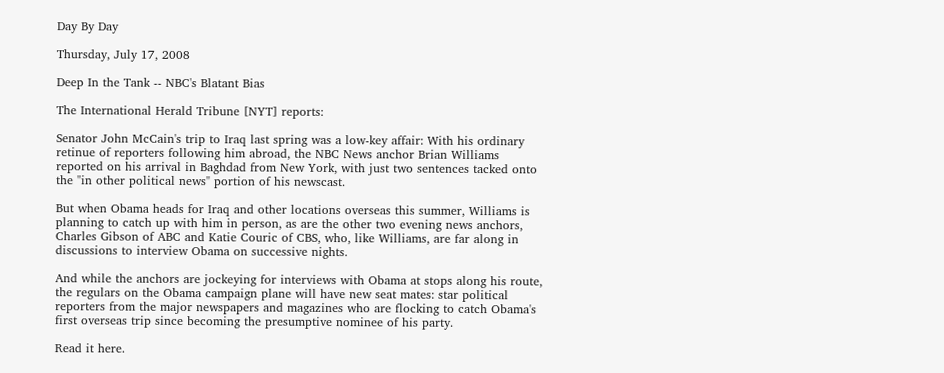Day By Day

Thursday, July 17, 2008

Deep In the Tank -- NBC's Blatant Bias

The International Herald Tribune [NYT] reports:

Senator John McCain's trip to Iraq last spring was a low-key affair: With his ordinary retinue of reporters following him abroad, the NBC News anchor Brian Williams reported on his arrival in Baghdad from New York, with just two sentences tacked onto the "in other political news" portion of his newscast.

But when Obama heads for Iraq and other locations overseas this summer, Williams is planning to catch up with him in person, as are the other two evening news anchors, Charles Gibson of ABC and Katie Couric of CBS, who, like Williams, are far along in discussions to interview Obama on successive nights.

And while the anchors are jockeying for interviews with Obama at stops along his route, the regulars on the Obama campaign plane will have new seat mates: star political reporters from the major newspapers and magazines who are flocking to catch Obama's first overseas trip since becoming the presumptive nominee of his party.

Read it here.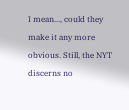I mean..., could they make it any more obvious. Still, the NYT discerns no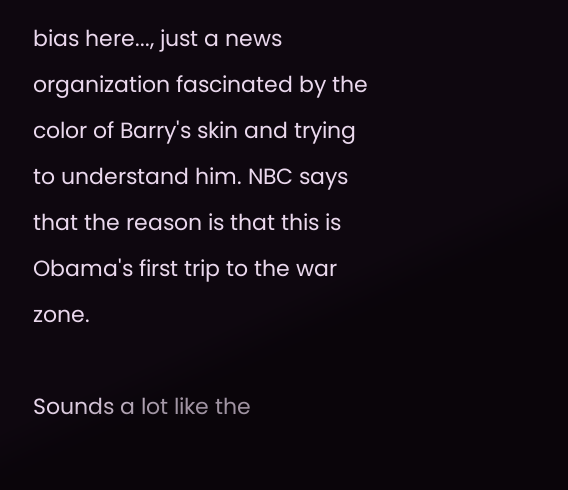bias here..., just a news organization fascinated by the color of Barry's skin and trying to understand him. NBC says that the reason is that this is Obama's first trip to the war zone.

Sounds a lot like the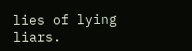lies of lying liars.